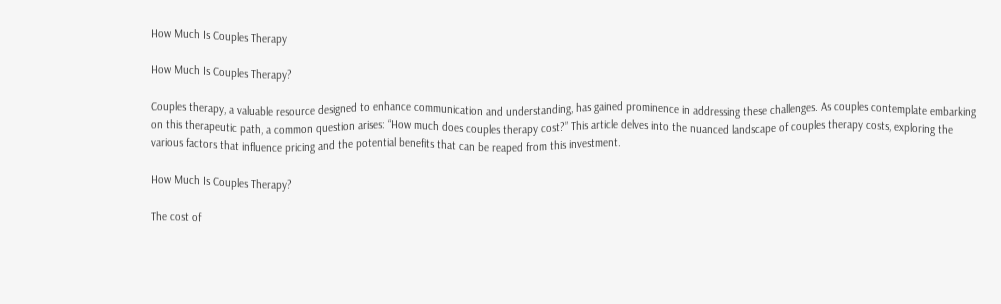How Much Is Couples Therapy

How Much Is Couples Therapy?

Couples therapy, a valuable resource designed to enhance communication and understanding, has gained prominence in addressing these challenges. As couples contemplate embarking on this therapeutic path, a common question arises: “How much does couples therapy cost?” This article delves into the nuanced landscape of couples therapy costs, exploring the various factors that influence pricing and the potential benefits that can be reaped from this investment.

How Much Is Couples Therapy?

The cost of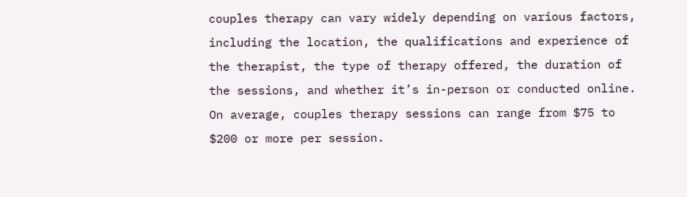couples therapy can vary widely depending on various factors, including the location, the qualifications and experience of the therapist, the type of therapy offered, the duration of the sessions, and whether it’s in-person or conducted online. On average, couples therapy sessions can range from $75 to $200 or more per session.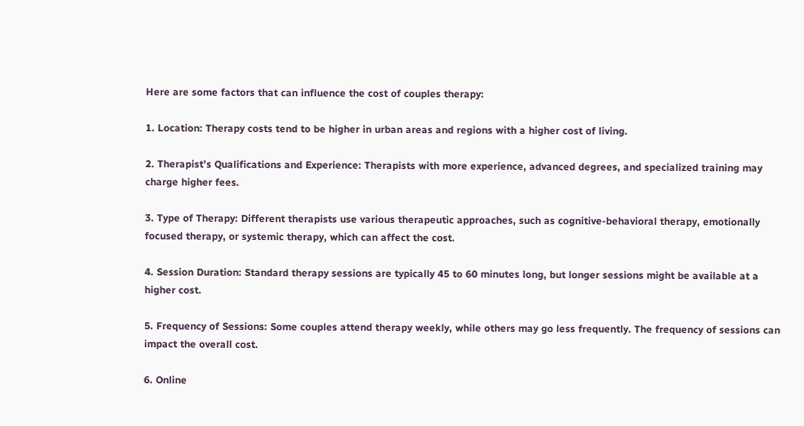Here are some factors that can influence the cost of couples therapy:

1. Location: Therapy costs tend to be higher in urban areas and regions with a higher cost of living.

2. Therapist’s Qualifications and Experience: Therapists with more experience, advanced degrees, and specialized training may charge higher fees.

3. Type of Therapy: Different therapists use various therapeutic approaches, such as cognitive-behavioral therapy, emotionally focused therapy, or systemic therapy, which can affect the cost.

4. Session Duration: Standard therapy sessions are typically 45 to 60 minutes long, but longer sessions might be available at a higher cost.

5. Frequency of Sessions: Some couples attend therapy weekly, while others may go less frequently. The frequency of sessions can impact the overall cost.

6. Online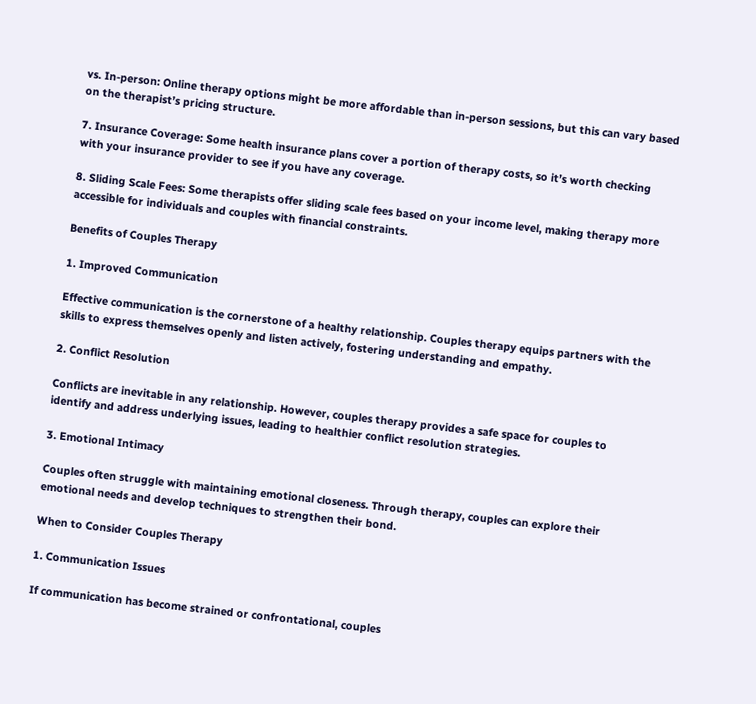vs. In-person: Online therapy options might be more affordable than in-person sessions, but this can vary based on the therapist’s pricing structure.

7. Insurance Coverage: Some health insurance plans cover a portion of therapy costs, so it’s worth checking with your insurance provider to see if you have any coverage.

8. Sliding Scale Fees: Some therapists offer sliding scale fees based on your income level, making therapy more accessible for individuals and couples with financial constraints.

Benefits of Couples Therapy

1. Improved Communication

Effective communication is the cornerstone of a healthy relationship. Couples therapy equips partners with the skills to express themselves openly and listen actively, fostering understanding and empathy.

2. Conflict Resolution

Conflicts are inevitable in any relationship. However, couples therapy provides a safe space for couples to identify and address underlying issues, leading to healthier conflict resolution strategies.

3. Emotional Intimacy

Couples often struggle with maintaining emotional closeness. Through therapy, couples can explore their emotional needs and develop techniques to strengthen their bond.

When to Consider Couples Therapy

1. Communication Issues

If communication has become strained or confrontational, couples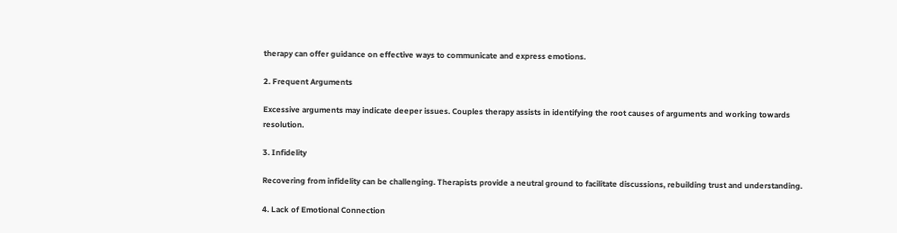therapy can offer guidance on effective ways to communicate and express emotions.

2. Frequent Arguments

Excessive arguments may indicate deeper issues. Couples therapy assists in identifying the root causes of arguments and working towards resolution.

3. Infidelity

Recovering from infidelity can be challenging. Therapists provide a neutral ground to facilitate discussions, rebuilding trust and understanding.

4. Lack of Emotional Connection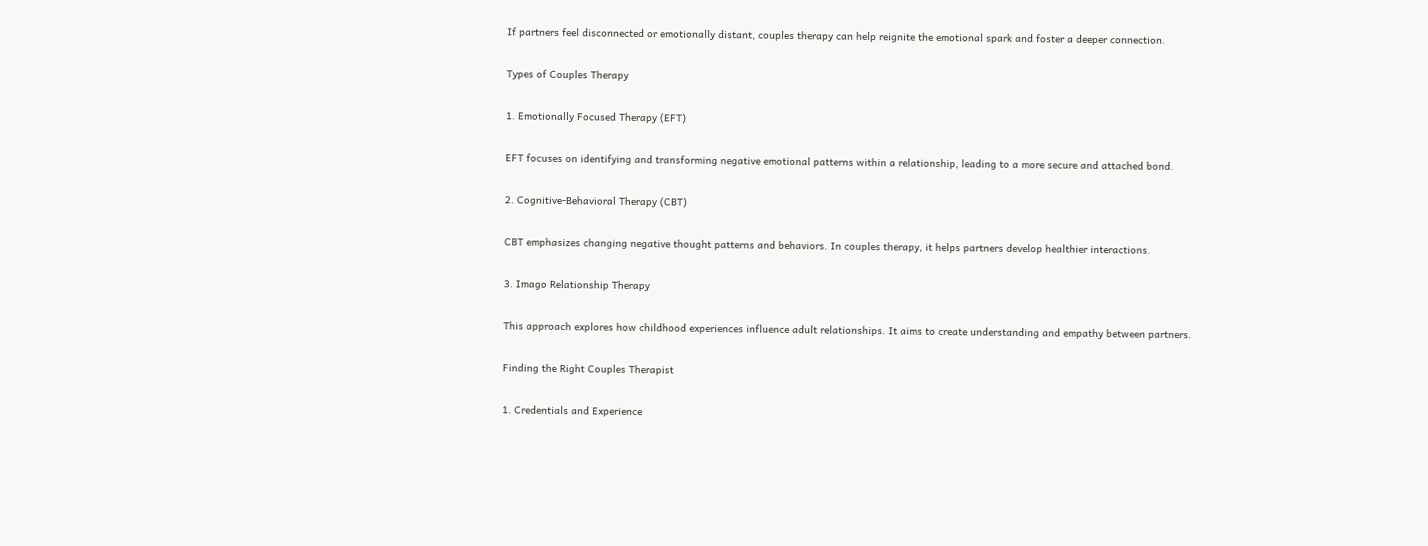If partners feel disconnected or emotionally distant, couples therapy can help reignite the emotional spark and foster a deeper connection.

Types of Couples Therapy

1. Emotionally Focused Therapy (EFT)

EFT focuses on identifying and transforming negative emotional patterns within a relationship, leading to a more secure and attached bond.

2. Cognitive-Behavioral Therapy (CBT)

CBT emphasizes changing negative thought patterns and behaviors. In couples therapy, it helps partners develop healthier interactions.

3. Imago Relationship Therapy

This approach explores how childhood experiences influence adult relationships. It aims to create understanding and empathy between partners.

Finding the Right Couples Therapist

1. Credentials and Experience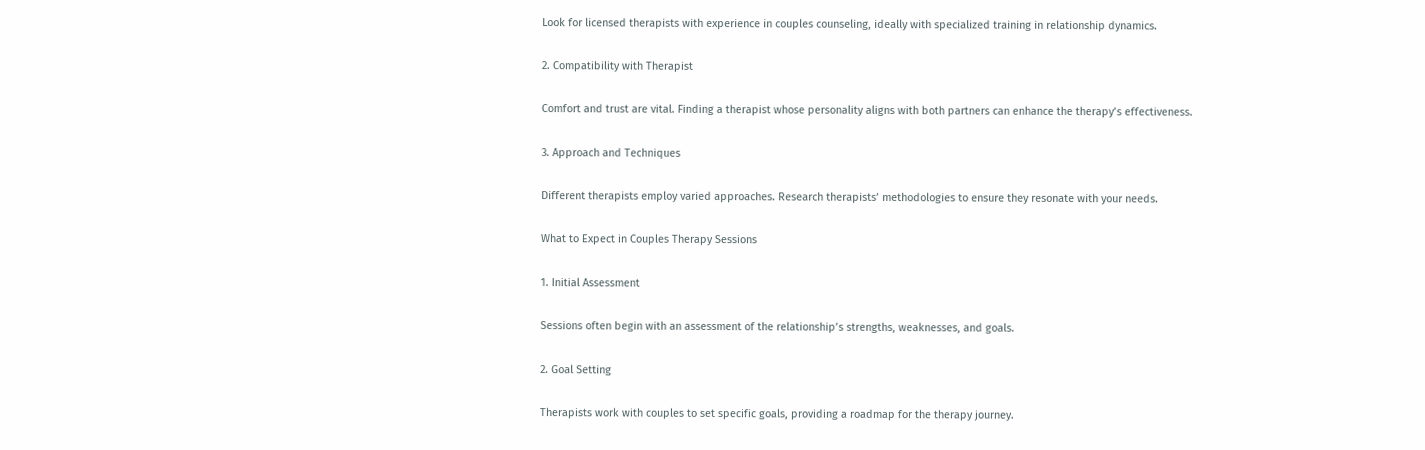Look for licensed therapists with experience in couples counseling, ideally with specialized training in relationship dynamics.

2. Compatibility with Therapist

Comfort and trust are vital. Finding a therapist whose personality aligns with both partners can enhance the therapy’s effectiveness.

3. Approach and Techniques

Different therapists employ varied approaches. Research therapists’ methodologies to ensure they resonate with your needs.

What to Expect in Couples Therapy Sessions

1. Initial Assessment

Sessions often begin with an assessment of the relationship’s strengths, weaknesses, and goals.

2. Goal Setting

Therapists work with couples to set specific goals, providing a roadmap for the therapy journey.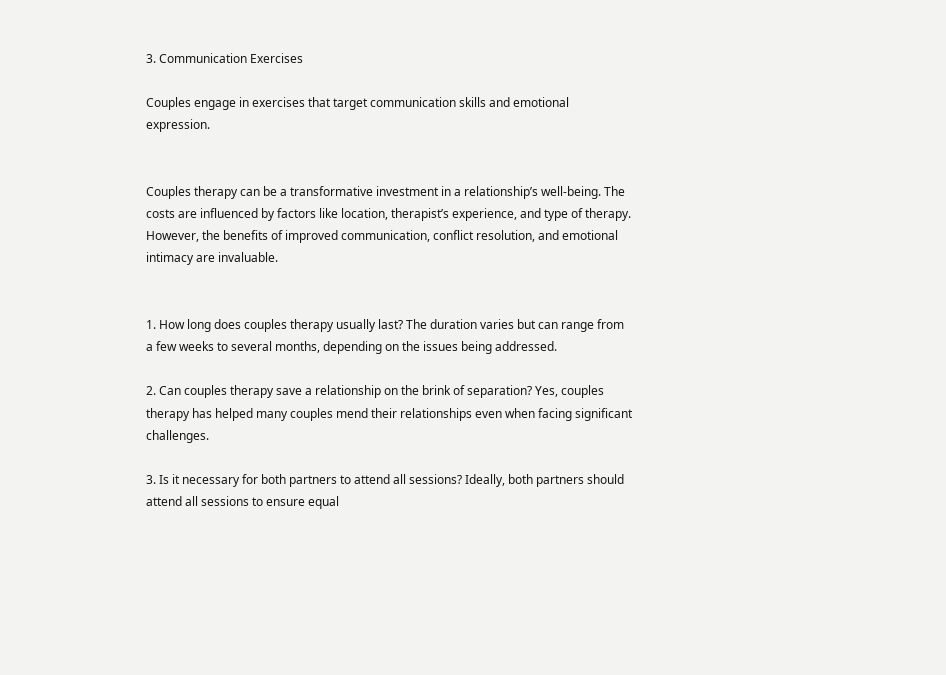3. Communication Exercises

Couples engage in exercises that target communication skills and emotional expression.


Couples therapy can be a transformative investment in a relationship’s well-being. The costs are influenced by factors like location, therapist’s experience, and type of therapy. However, the benefits of improved communication, conflict resolution, and emotional intimacy are invaluable.


1. How long does couples therapy usually last? The duration varies but can range from a few weeks to several months, depending on the issues being addressed.

2. Can couples therapy save a relationship on the brink of separation? Yes, couples therapy has helped many couples mend their relationships even when facing significant challenges.

3. Is it necessary for both partners to attend all sessions? Ideally, both partners should attend all sessions to ensure equal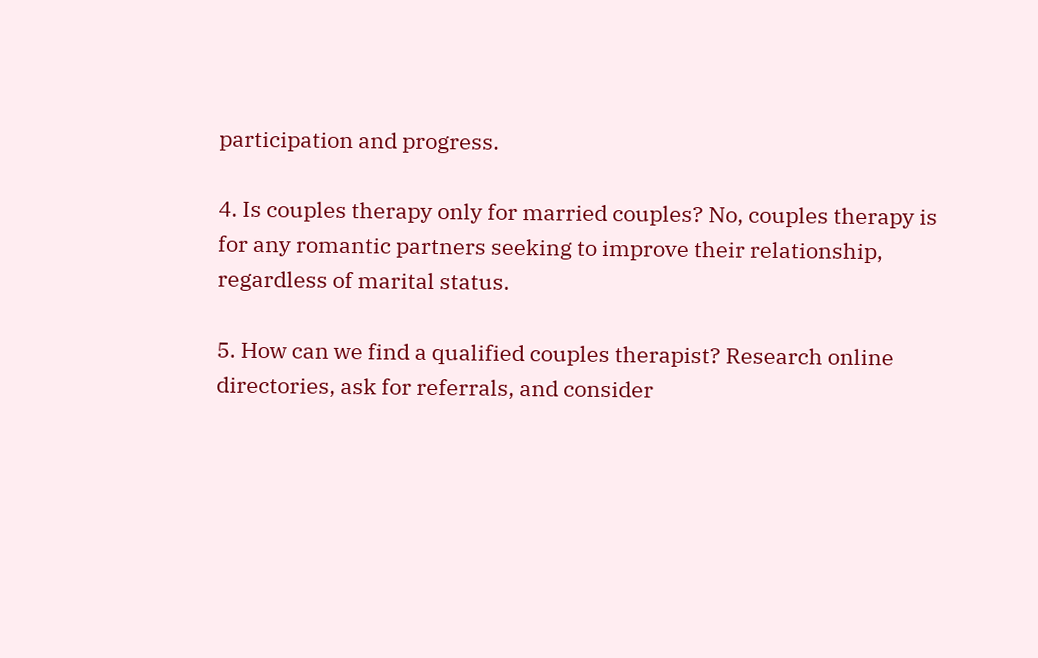participation and progress.

4. Is couples therapy only for married couples? No, couples therapy is for any romantic partners seeking to improve their relationship, regardless of marital status.

5. How can we find a qualified couples therapist? Research online directories, ask for referrals, and consider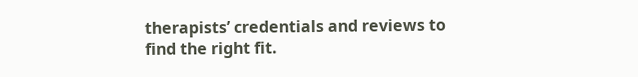therapists’ credentials and reviews to find the right fit.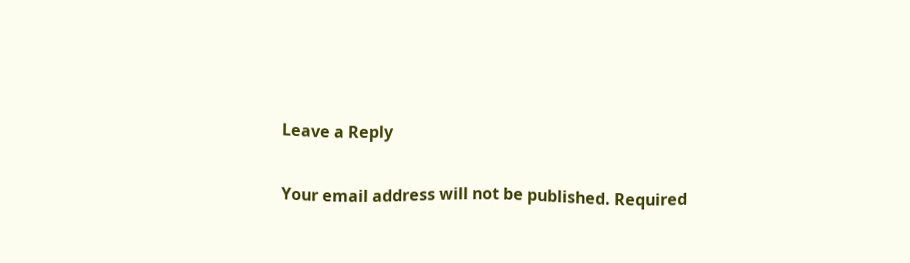Leave a Reply

Your email address will not be published. Required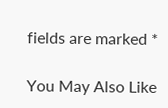fields are marked *

You May Also Like